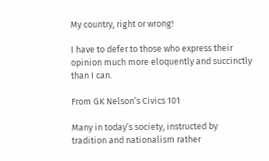My country, right or wrong!

I have to defer to those who express their opinion much more eloquently and succinctly than I can.

From GK Nelson’s Civics 101

Many in today’s society, instructed by tradition and nationalism rather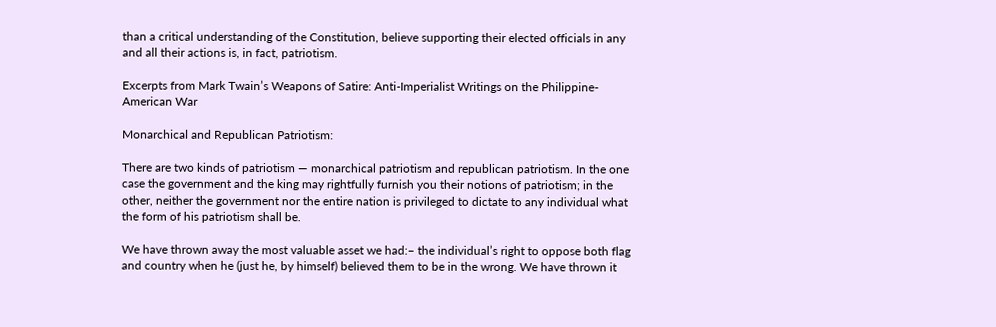than a critical understanding of the Constitution, believe supporting their elected officials in any and all their actions is, in fact, patriotism.

Excerpts from Mark Twain’s Weapons of Satire: Anti-Imperialist Writings on the Philippine-American War

Monarchical and Republican Patriotism:

There are two kinds of patriotism — monarchical patriotism and republican patriotism. In the one case the government and the king may rightfully furnish you their notions of patriotism; in the other, neither the government nor the entire nation is privileged to dictate to any individual what the form of his patriotism shall be.

We have thrown away the most valuable asset we had:– the individual’s right to oppose both flag and country when he (just he, by himself) believed them to be in the wrong. We have thrown it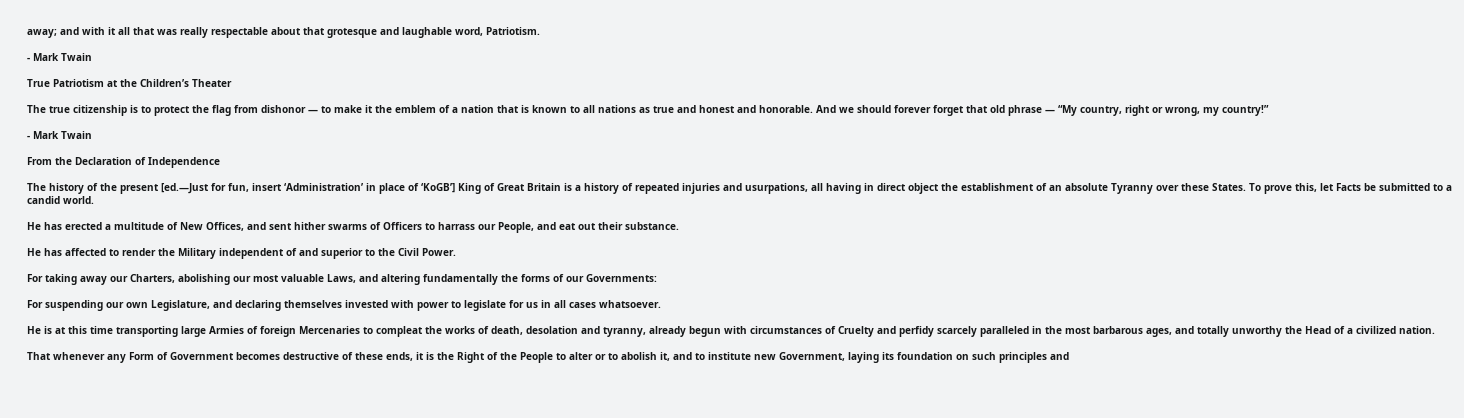away; and with it all that was really respectable about that grotesque and laughable word, Patriotism.

- Mark Twain

True Patriotism at the Children’s Theater

The true citizenship is to protect the flag from dishonor — to make it the emblem of a nation that is known to all nations as true and honest and honorable. And we should forever forget that old phrase — “My country, right or wrong, my country!”

- Mark Twain

From the Declaration of Independence

The history of the present [ed.—Just for fun, insert ‘Administration’ in place of ‘KoGB’] King of Great Britain is a history of repeated injuries and usurpations, all having in direct object the establishment of an absolute Tyranny over these States. To prove this, let Facts be submitted to a candid world.

He has erected a multitude of New Offices, and sent hither swarms of Officers to harrass our People, and eat out their substance.

He has affected to render the Military independent of and superior to the Civil Power.

For taking away our Charters, abolishing our most valuable Laws, and altering fundamentally the forms of our Governments:

For suspending our own Legislature, and declaring themselves invested with power to legislate for us in all cases whatsoever.

He is at this time transporting large Armies of foreign Mercenaries to compleat the works of death, desolation and tyranny, already begun with circumstances of Cruelty and perfidy scarcely paralleled in the most barbarous ages, and totally unworthy the Head of a civilized nation.

That whenever any Form of Government becomes destructive of these ends, it is the Right of the People to alter or to abolish it, and to institute new Government, laying its foundation on such principles and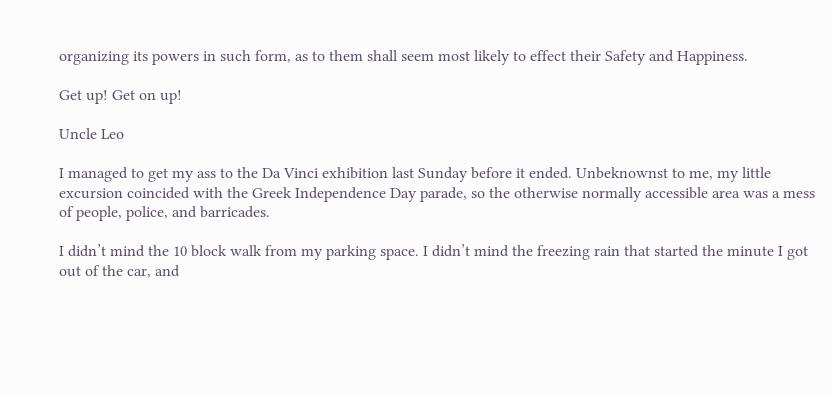organizing its powers in such form, as to them shall seem most likely to effect their Safety and Happiness.

Get up! Get on up!

Uncle Leo

I managed to get my ass to the Da Vinci exhibition last Sunday before it ended. Unbeknownst to me, my little excursion coincided with the Greek Independence Day parade, so the otherwise normally accessible area was a mess of people, police, and barricades.

I didn’t mind the 10 block walk from my parking space. I didn’t mind the freezing rain that started the minute I got out of the car, and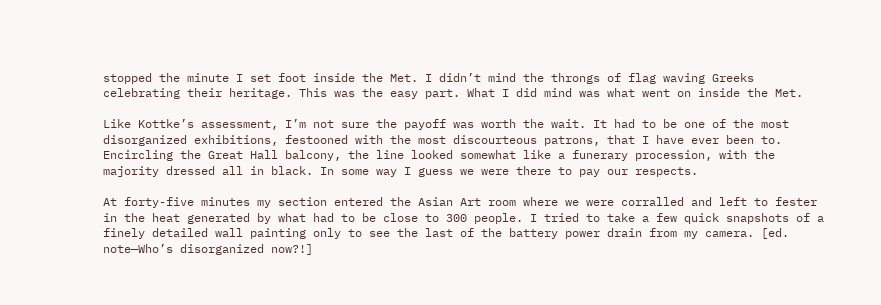stopped the minute I set foot inside the Met. I didn’t mind the throngs of flag waving Greeks celebrating their heritage. This was the easy part. What I did mind was what went on inside the Met.

Like Kottke’s assessment, I’m not sure the payoff was worth the wait. It had to be one of the most disorganized exhibitions, festooned with the most discourteous patrons, that I have ever been to. Encircling the Great Hall balcony, the line looked somewhat like a funerary procession, with the majority dressed all in black. In some way I guess we were there to pay our respects.

At forty-five minutes my section entered the Asian Art room where we were corralled and left to fester in the heat generated by what had to be close to 300 people. I tried to take a few quick snapshots of a finely detailed wall painting only to see the last of the battery power drain from my camera. [ed. note—Who’s disorganized now?!]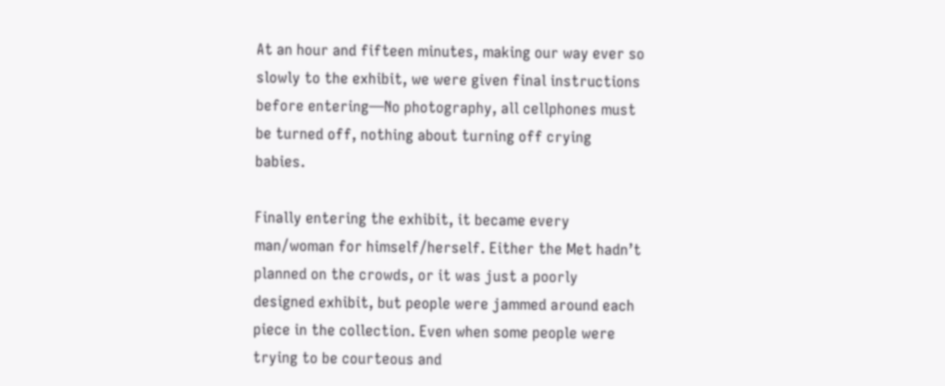At an hour and fifteen minutes, making our way ever so slowly to the exhibit, we were given final instructions before entering—No photography, all cellphones must be turned off, nothing about turning off crying babies.

Finally entering the exhibit, it became every man/woman for himself/herself. Either the Met hadn’t planned on the crowds, or it was just a poorly designed exhibit, but people were jammed around each piece in the collection. Even when some people were trying to be courteous and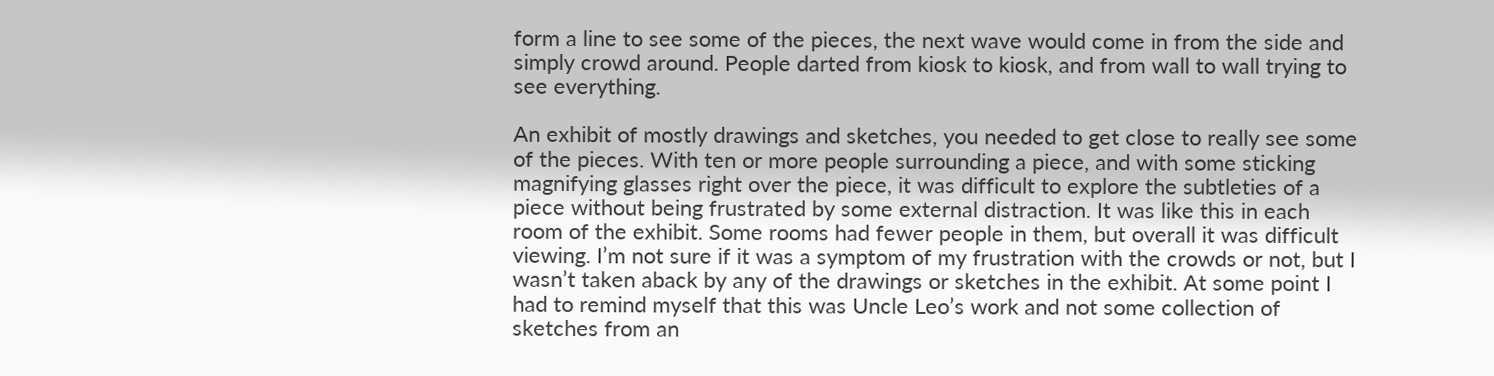form a line to see some of the pieces, the next wave would come in from the side and simply crowd around. People darted from kiosk to kiosk, and from wall to wall trying to see everything.

An exhibit of mostly drawings and sketches, you needed to get close to really see some of the pieces. With ten or more people surrounding a piece, and with some sticking magnifying glasses right over the piece, it was difficult to explore the subtleties of a piece without being frustrated by some external distraction. It was like this in each room of the exhibit. Some rooms had fewer people in them, but overall it was difficult viewing. I’m not sure if it was a symptom of my frustration with the crowds or not, but I wasn’t taken aback by any of the drawings or sketches in the exhibit. At some point I had to remind myself that this was Uncle Leo’s work and not some collection of sketches from an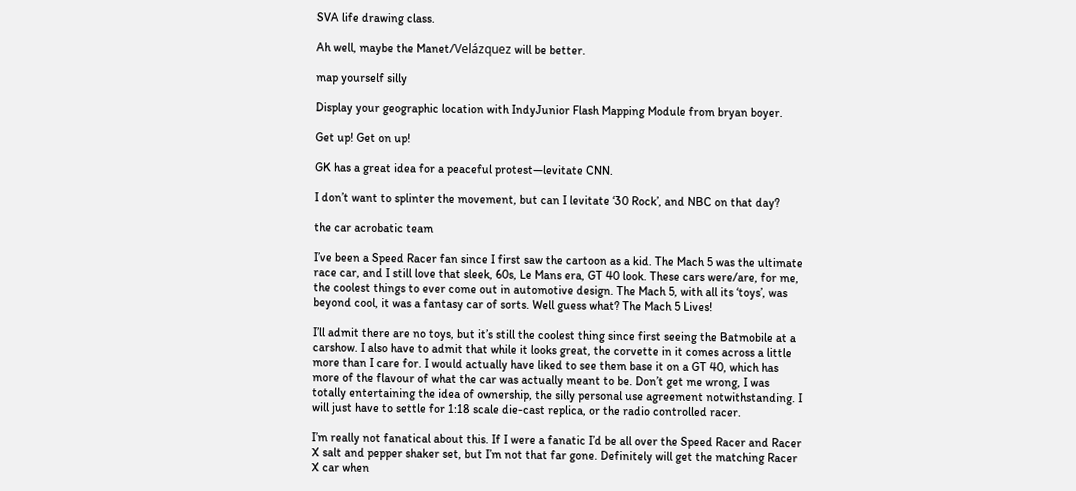SVA life drawing class.

Ah well, maybe the Manet/Velázquez will be better.

map yourself silly

Display your geographic location with IndyJunior Flash Mapping Module from bryan boyer.

Get up! Get on up!

GK has a great idea for a peaceful protest—levitate CNN.

I don’t want to splinter the movement, but can I levitate ‘30 Rock’, and NBC on that day?

the car acrobatic team

I’ve been a Speed Racer fan since I first saw the cartoon as a kid. The Mach 5 was the ultimate race car, and I still love that sleek, 60s, Le Mans era, GT 40 look. These cars were/are, for me, the coolest things to ever come out in automotive design. The Mach 5, with all its ‘toys’, was beyond cool, it was a fantasy car of sorts. Well guess what? The Mach 5 Lives!

I’ll admit there are no toys, but it’s still the coolest thing since first seeing the Batmobile at a carshow. I also have to admit that while it looks great, the corvette in it comes across a little more than I care for. I would actually have liked to see them base it on a GT 40, which has more of the flavour of what the car was actually meant to be. Don’t get me wrong, I was totally entertaining the idea of ownership, the silly personal use agreement notwithstanding. I will just have to settle for 1:18 scale die-cast replica, or the radio controlled racer.

I’m really not fanatical about this. If I were a fanatic I’d be all over the Speed Racer and Racer X salt and pepper shaker set, but I’m not that far gone. Definitely will get the matching Racer X car when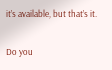it’s available, but that’s it.

Do you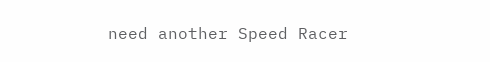need another Speed Racer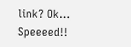link? Ok… Speeeed!!